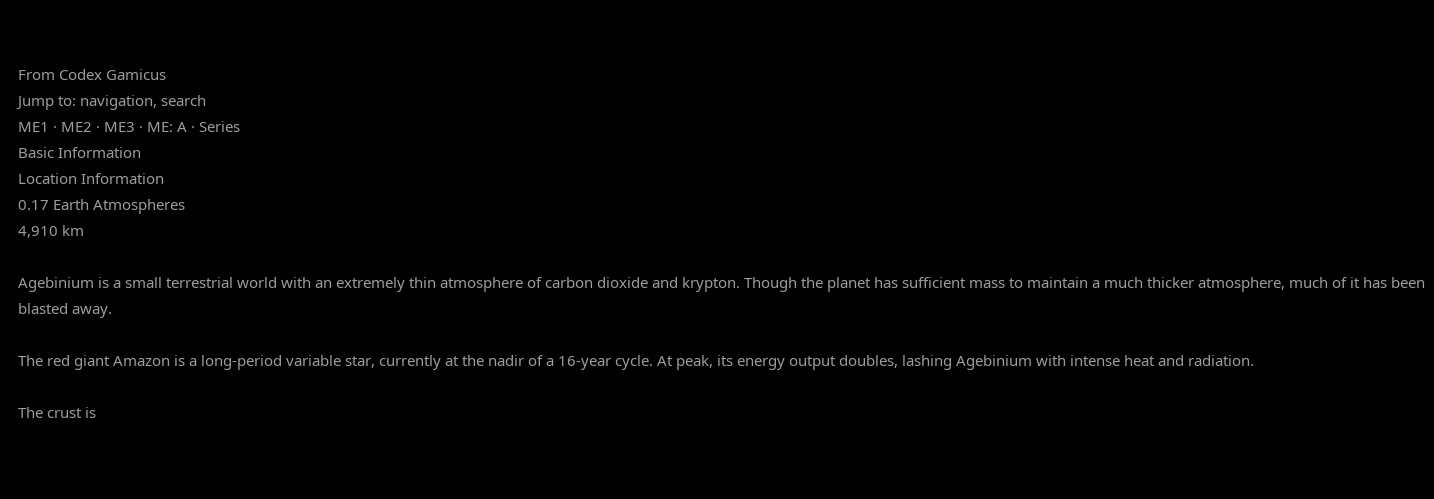From Codex Gamicus
Jump to: navigation, search
ME1 · ME2 · ME3 · ME: A · Series
Basic Information
Location Information
0.17 Earth Atmospheres
4,910 km

Agebinium is a small terrestrial world with an extremely thin atmosphere of carbon dioxide and krypton. Though the planet has sufficient mass to maintain a much thicker atmosphere, much of it has been blasted away.

The red giant Amazon is a long-period variable star, currently at the nadir of a 16-year cycle. At peak, its energy output doubles, lashing Agebinium with intense heat and radiation.

The crust is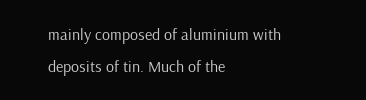mainly composed of aluminium with deposits of tin. Much of the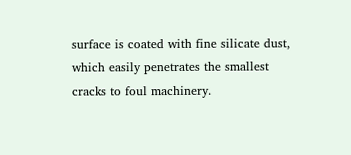surface is coated with fine silicate dust, which easily penetrates the smallest cracks to foul machinery.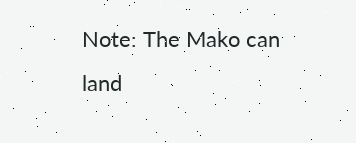Note: The Mako can land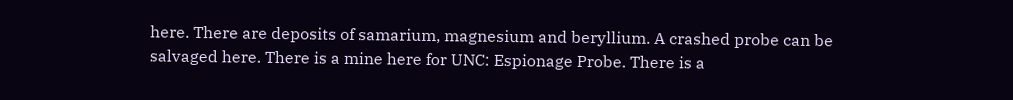here. There are deposits of samarium, magnesium and beryllium. A crashed probe can be salvaged here. There is a mine here for UNC: Espionage Probe. There is a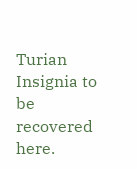Turian Insignia to be recovered here.